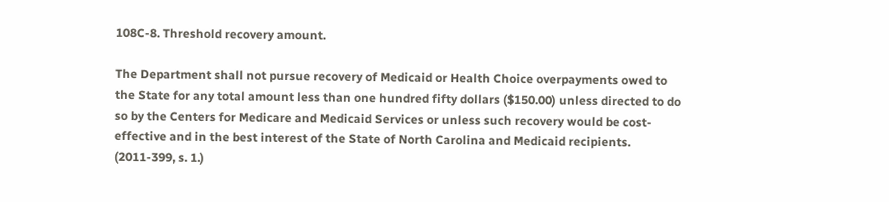108C-8. Threshold recovery amount.

The Department shall not pursue recovery of Medicaid or Health Choice overpayments owed to the State for any total amount less than one hundred fifty dollars ($150.00) unless directed to do so by the Centers for Medicare and Medicaid Services or unless such recovery would be cost-effective and in the best interest of the State of North Carolina and Medicaid recipients. (2011-399, s. 1.)